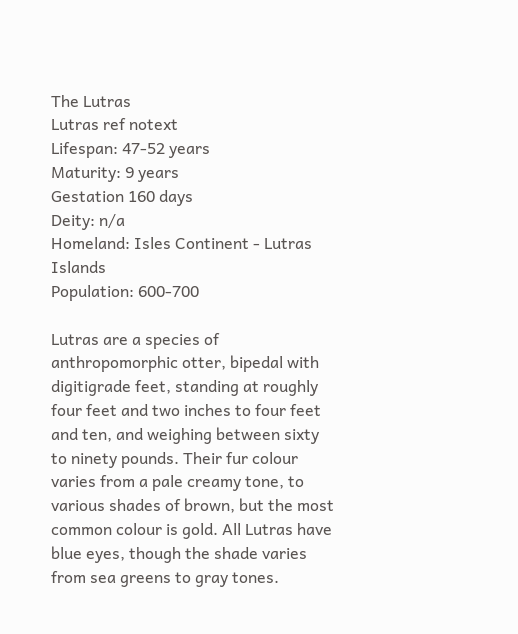The Lutras
Lutras ref notext
Lifespan: 47-52 years
Maturity: 9 years
Gestation 160 days
Deity: n/a
Homeland: Isles Continent - Lutras Islands
Population: 600-700

Lutras are a species of anthropomorphic otter, bipedal with digitigrade feet, standing at roughly four feet and two inches to four feet and ten, and weighing between sixty to ninety pounds. Their fur colour varies from a pale creamy tone, to various shades of brown, but the most common colour is gold. All Lutras have blue eyes, though the shade varies from sea greens to gray tones.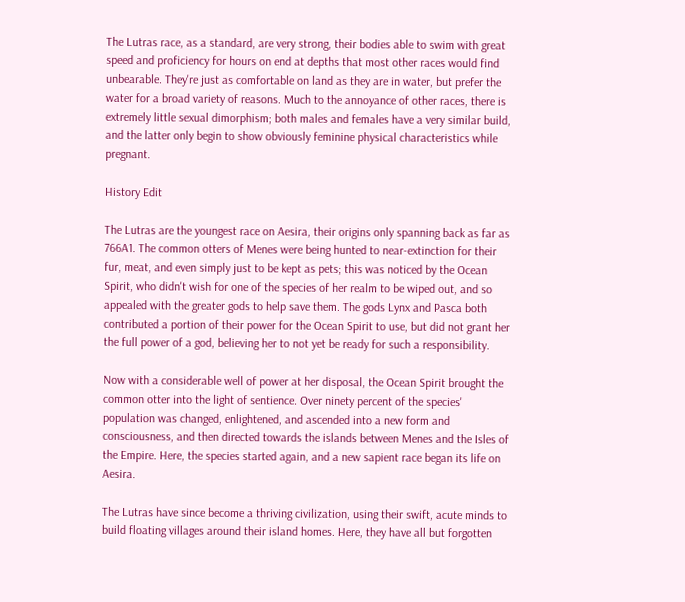The Lutras race, as a standard, are very strong, their bodies able to swim with great speed and proficiency for hours on end at depths that most other races would find unbearable. They're just as comfortable on land as they are in water, but prefer the water for a broad variety of reasons. Much to the annoyance of other races, there is extremely little sexual dimorphism; both males and females have a very similar build, and the latter only begin to show obviously feminine physical characteristics while pregnant.

History Edit

The Lutras are the youngest race on Aesira, their origins only spanning back as far as 766A1. The common otters of Menes were being hunted to near-extinction for their fur, meat, and even simply just to be kept as pets; this was noticed by the Ocean Spirit, who didn't wish for one of the species of her realm to be wiped out, and so appealed with the greater gods to help save them. The gods Lynx and Pasca both contributed a portion of their power for the Ocean Spirit to use, but did not grant her the full power of a god, believing her to not yet be ready for such a responsibility.

Now with a considerable well of power at her disposal, the Ocean Spirit brought the common otter into the light of sentience. Over ninety percent of the species' population was changed, enlightened, and ascended into a new form and consciousness, and then directed towards the islands between Menes and the Isles of the Empire. Here, the species started again, and a new sapient race began its life on Aesira.

The Lutras have since become a thriving civilization, using their swift, acute minds to build floating villages around their island homes. Here, they have all but forgotten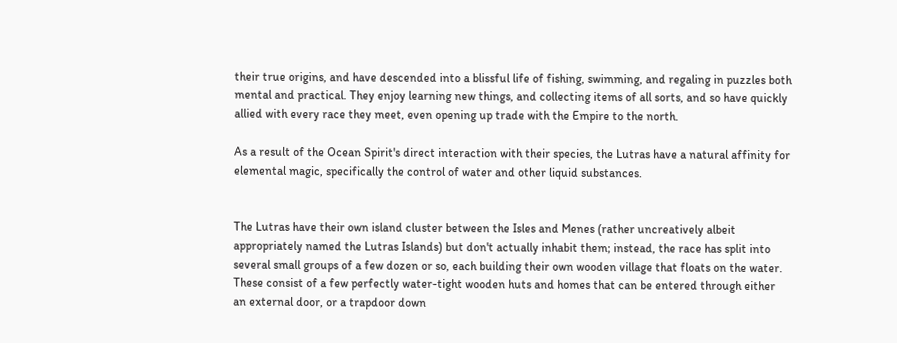their true origins, and have descended into a blissful life of fishing, swimming, and regaling in puzzles both mental and practical. They enjoy learning new things, and collecting items of all sorts, and so have quickly allied with every race they meet, even opening up trade with the Empire to the north.

As a result of the Ocean Spirit's direct interaction with their species, the Lutras have a natural affinity for elemental magic, specifically the control of water and other liquid substances.


The Lutras have their own island cluster between the Isles and Menes (rather uncreatively albeit appropriately named the Lutras Islands) but don't actually inhabit them; instead, the race has split into several small groups of a few dozen or so, each building their own wooden village that floats on the water. These consist of a few perfectly water-tight wooden huts and homes that can be entered through either an external door, or a trapdoor down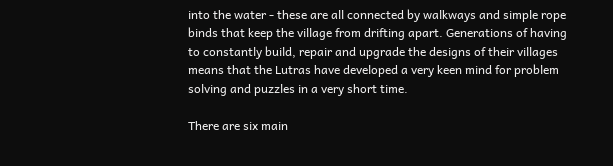into the water - these are all connected by walkways and simple rope binds that keep the village from drifting apart. Generations of having to constantly build, repair and upgrade the designs of their villages means that the Lutras have developed a very keen mind for problem solving and puzzles in a very short time.

There are six main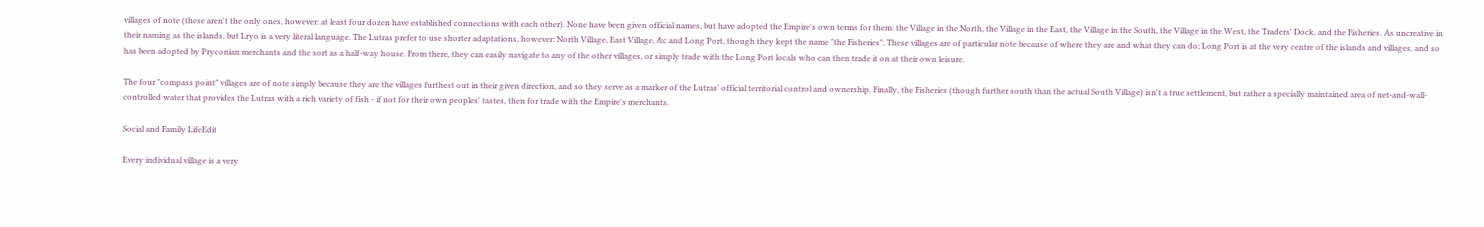villages of note (these aren't the only ones, however: at least four dozen have established connections with each other). None have been given official names, but have adopted the Empire's own terms for them: the Village in the North, the Village in the East, the Village in the South, the Village in the West, the Traders' Dock, and the Fisheries. As uncreative in their naming as the islands, but Lryo is a very literal language. The Lutras prefer to use shorter adaptations, however: North Village, East Village, &c and Long Port, though they kept the name "the Fisheries". These villages are of particular note because of where they are and what they can do; Long Port is at the very centre of the islands and villages, and so has been adopted by Pryconian merchants and the sort as a half-way house. From there, they can easily navigate to any of the other villages, or simply trade with the Long Port locals who can then trade it on at their own leisure.

The four "compass point" villages are of note simply because they are the villages furthest out in their given direction, and so they serve as a marker of the Lutras' official territorial control and ownership. Finally, the Fisheries (though further south than the actual South Village) isn't a true settlement, but rather a specially maintained area of net-and-wall-controlled water that provides the Lutras with a rich variety of fish - if not for their own peoples' tastes, then for trade with the Empire's merchants.

Social and Family LifeEdit

Every individual village is a very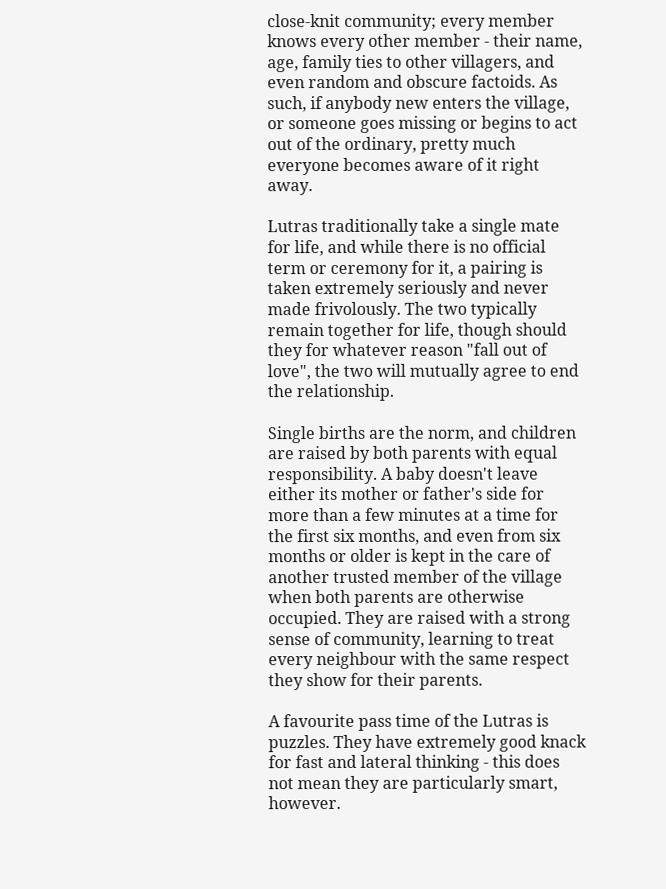close-knit community; every member knows every other member - their name, age, family ties to other villagers, and even random and obscure factoids. As such, if anybody new enters the village, or someone goes missing or begins to act out of the ordinary, pretty much everyone becomes aware of it right away.

Lutras traditionally take a single mate for life, and while there is no official term or ceremony for it, a pairing is taken extremely seriously and never made frivolously. The two typically remain together for life, though should they for whatever reason "fall out of love", the two will mutually agree to end the relationship.

Single births are the norm, and children are raised by both parents with equal responsibility. A baby doesn't leave either its mother or father's side for more than a few minutes at a time for the first six months, and even from six months or older is kept in the care of another trusted member of the village when both parents are otherwise occupied. They are raised with a strong sense of community, learning to treat every neighbour with the same respect they show for their parents.

A favourite pass time of the Lutras is puzzles. They have extremely good knack for fast and lateral thinking - this does not mean they are particularly smart, however.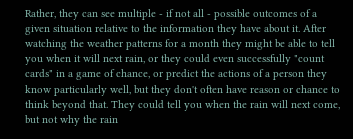Rather, they can see multiple - if not all - possible outcomes of a given situation relative to the information they have about it. After watching the weather patterns for a month they might be able to tell you when it will next rain, or they could even successfully "count cards" in a game of chance, or predict the actions of a person they know particularly well, but they don't often have reason or chance to think beyond that. They could tell you when the rain will next come, but not why the rain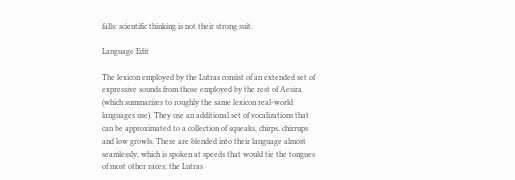falls: scientific thinking is not their strong suit.

Language Edit

The lexicon employed by the Lutras consist of an extended set of expressive sounds from those employed by the rest of Aesira (which summarizes to roughly the same lexicon real-world languages use). They use an additional set of vocalizations that can be approximated to a collection of squeaks, chirps, chirrups and low growls. These are blended into their language almost seamlessly, which is spoken at speeds that would tie the tongues of most other races; the Lutras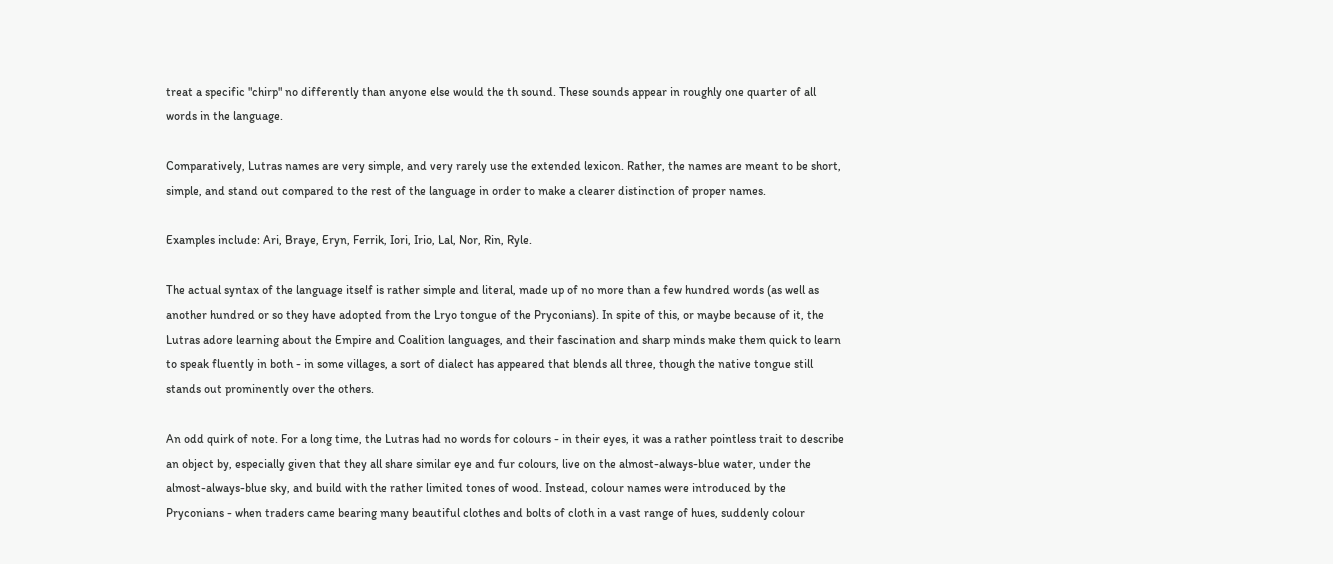treat a specific "chirp" no differently than anyone else would the th sound. These sounds appear in roughly one quarter of all words in the language.

Comparatively, Lutras names are very simple, and very rarely use the extended lexicon. Rather, the names are meant to be short, simple, and stand out compared to the rest of the language in order to make a clearer distinction of proper names.

Examples include: Ari, Braye, Eryn, Ferrik, Iori, Irio, Lal, Nor, Rin, Ryle.

The actual syntax of the language itself is rather simple and literal, made up of no more than a few hundred words (as well as another hundred or so they have adopted from the Lryo tongue of the Pryconians). In spite of this, or maybe because of it, the Lutras adore learning about the Empire and Coalition languages, and their fascination and sharp minds make them quick to learn to speak fluently in both - in some villages, a sort of dialect has appeared that blends all three, though the native tongue still stands out prominently over the others.

An odd quirk of note. For a long time, the Lutras had no words for colours - in their eyes, it was a rather pointless trait to describe an object by, especially given that they all share similar eye and fur colours, live on the almost-always-blue water, under the almost-always-blue sky, and build with the rather limited tones of wood. Instead, colour names were introduced by the Pryconians - when traders came bearing many beautiful clothes and bolts of cloth in a vast range of hues, suddenly colour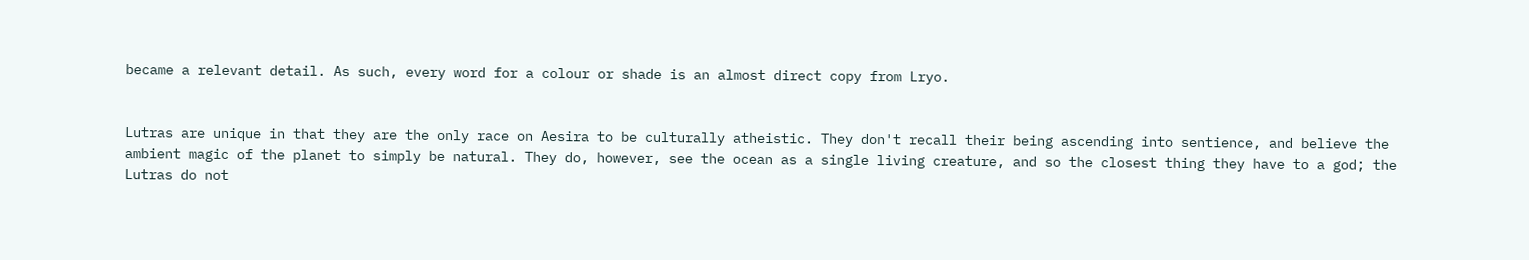became a relevant detail. As such, every word for a colour or shade is an almost direct copy from Lryo.


Lutras are unique in that they are the only race on Aesira to be culturally atheistic. They don't recall their being ascending into sentience, and believe the ambient magic of the planet to simply be natural. They do, however, see the ocean as a single living creature, and so the closest thing they have to a god; the Lutras do not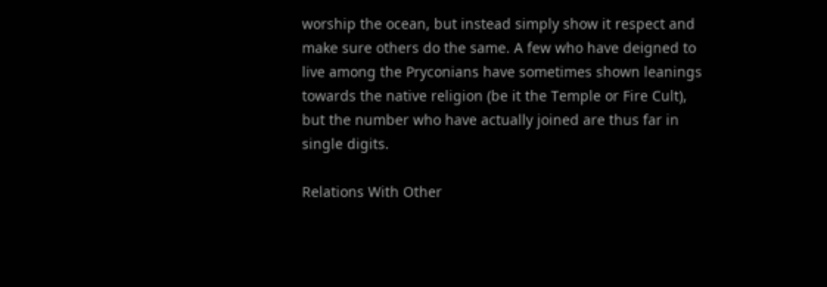worship the ocean, but instead simply show it respect and make sure others do the same. A few who have deigned to live among the Pryconians have sometimes shown leanings towards the native religion (be it the Temple or Fire Cult), but the number who have actually joined are thus far in single digits.

Relations With Other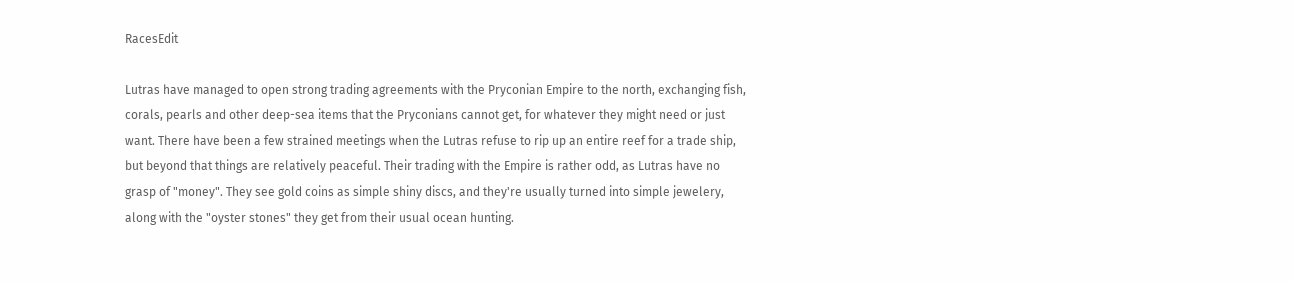RacesEdit

Lutras have managed to open strong trading agreements with the Pryconian Empire to the north, exchanging fish, corals, pearls and other deep-sea items that the Pryconians cannot get, for whatever they might need or just want. There have been a few strained meetings when the Lutras refuse to rip up an entire reef for a trade ship, but beyond that things are relatively peaceful. Their trading with the Empire is rather odd, as Lutras have no grasp of "money". They see gold coins as simple shiny discs, and they're usually turned into simple jewelery, along with the "oyster stones" they get from their usual ocean hunting.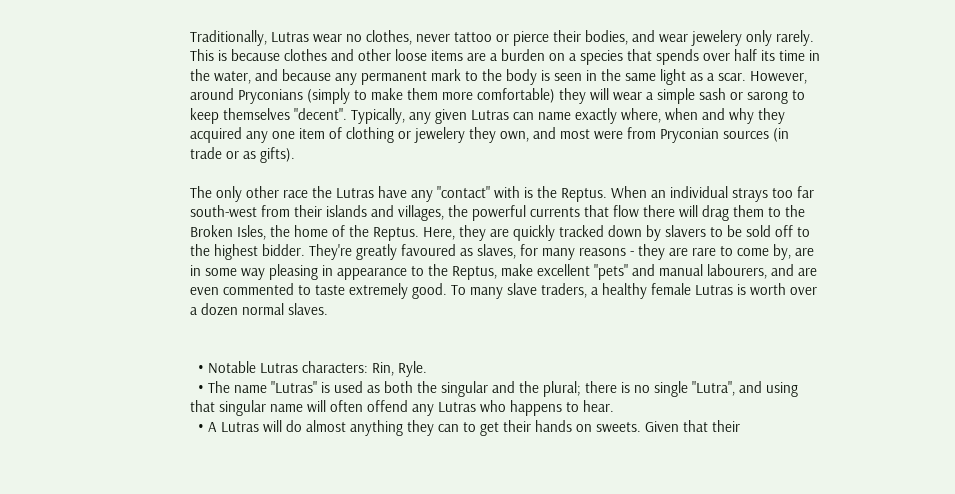Traditionally, Lutras wear no clothes, never tattoo or pierce their bodies, and wear jewelery only rarely. This is because clothes and other loose items are a burden on a species that spends over half its time in the water, and because any permanent mark to the body is seen in the same light as a scar. However, around Pryconians (simply to make them more comfortable) they will wear a simple sash or sarong to keep themselves "decent". Typically, any given Lutras can name exactly where, when and why they acquired any one item of clothing or jewelery they own, and most were from Pryconian sources (in trade or as gifts).

The only other race the Lutras have any "contact" with is the Reptus. When an individual strays too far south-west from their islands and villages, the powerful currents that flow there will drag them to the Broken Isles, the home of the Reptus. Here, they are quickly tracked down by slavers to be sold off to the highest bidder. They're greatly favoured as slaves, for many reasons - they are rare to come by, are in some way pleasing in appearance to the Reptus, make excellent "pets" and manual labourers, and are even commented to taste extremely good. To many slave traders, a healthy female Lutras is worth over a dozen normal slaves.


  • Notable Lutras characters: Rin, Ryle.
  • The name "Lutras" is used as both the singular and the plural; there is no single "Lutra", and using that singular name will often offend any Lutras who happens to hear.
  • A Lutras will do almost anything they can to get their hands on sweets. Given that their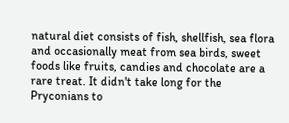natural diet consists of fish, shellfish, sea flora and occasionally meat from sea birds, sweet foods like fruits, candies and chocolate are a rare treat. It didn't take long for the Pryconians to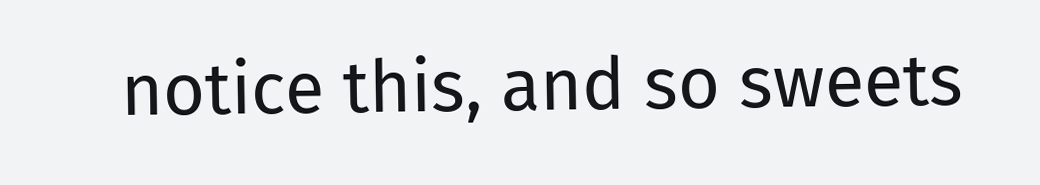notice this, and so sweets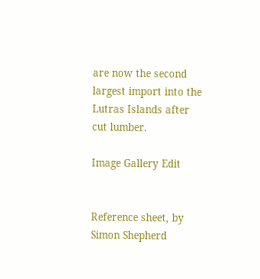are now the second largest import into the Lutras Islands after cut lumber.

Image Gallery Edit


Reference sheet, by Simon Shepherd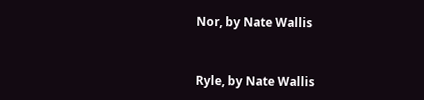Nor, by Nate Wallis


Ryle, by Nate Wallis